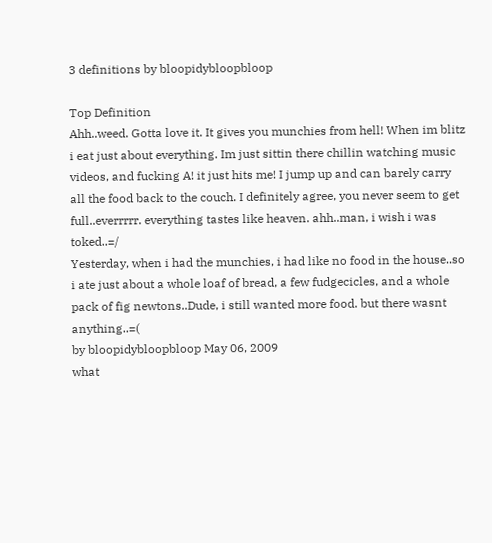3 definitions by bloopidybloopbloop

Top Definition
Ahh..weed. Gotta love it. It gives you munchies from hell! When im blitz i eat just about everything. Im just sittin there chillin watching music videos, and fucking A! it just hits me! I jump up and can barely carry all the food back to the couch. I definitely agree, you never seem to get full..everrrrr. everything tastes like heaven. ahh..man, i wish i was toked..=/
Yesterday, when i had the munchies, i had like no food in the house..so i ate just about a whole loaf of bread, a few fudgecicles, and a whole pack of fig newtons..Dude, i still wanted more food. but there wasnt anything..=(
by bloopidybloopbloop May 06, 2009
what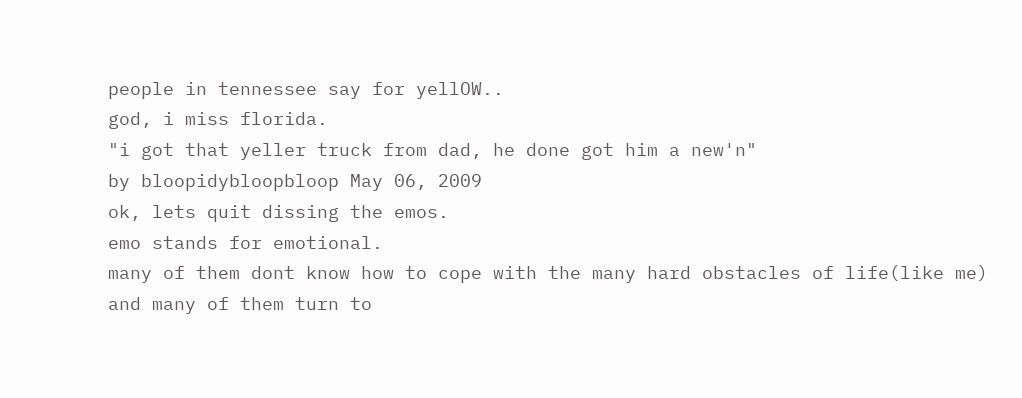people in tennessee say for yellOW..
god, i miss florida.
"i got that yeller truck from dad, he done got him a new'n"
by bloopidybloopbloop May 06, 2009
ok, lets quit dissing the emos.
emo stands for emotional.
many of them dont know how to cope with the many hard obstacles of life(like me) and many of them turn to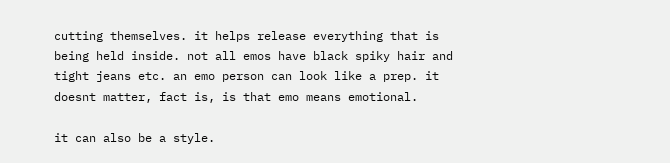cutting themselves. it helps release everything that is being held inside. not all emos have black spiky hair and tight jeans etc. an emo person can look like a prep. it doesnt matter, fact is, is that emo means emotional.

it can also be a style.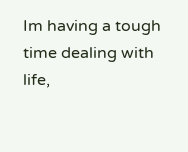Im having a tough time dealing with life,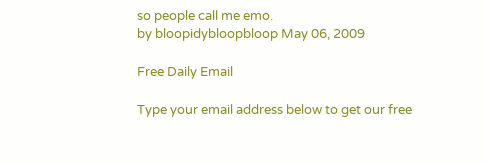so people call me emo.
by bloopidybloopbloop May 06, 2009

Free Daily Email

Type your email address below to get our free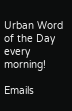Urban Word of the Day every morning!

Emails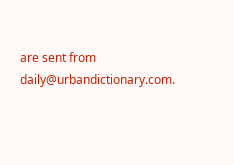are sent from daily@urbandictionary.com.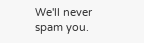We'll never spam you.